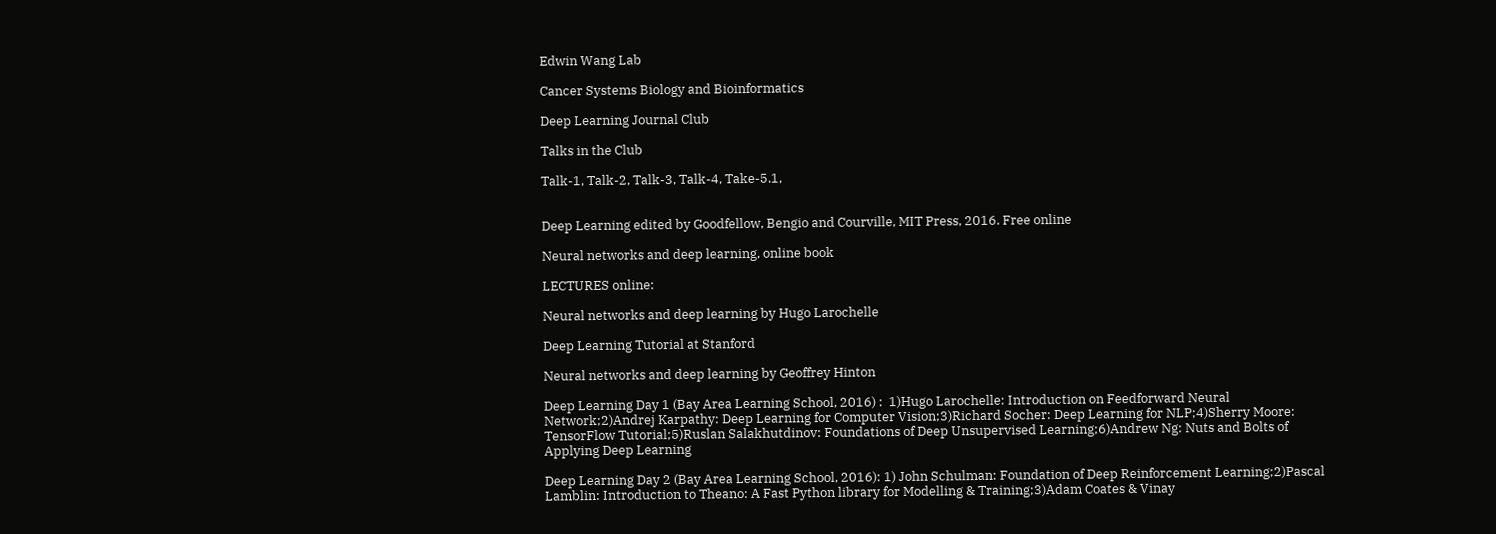Edwin Wang Lab

Cancer Systems Biology and Bioinformatics

Deep Learning Journal Club

Talks in the Club

Talk-1, Talk-2, Talk-3, Talk-4, Take-5.1,


Deep Learning edited by Goodfellow, Bengio and Courville, MIT Press, 2016. Free online

Neural networks and deep learning, online book

LECTURES online:

Neural networks and deep learning by Hugo Larochelle

Deep Learning Tutorial at Stanford

Neural networks and deep learning by Geoffrey Hinton

Deep Learning Day 1 (Bay Area Learning School, 2016) :  1)Hugo Larochelle: Introduction on Feedforward Neural Network;2)Andrej Karpathy: Deep Learning for Computer Vision;3)Richard Socher: Deep Learning for NLP;4)Sherry Moore: TensorFlow Tutorial;5)Ruslan Salakhutdinov: Foundations of Deep Unsupervised Learning;6)Andrew Ng: Nuts and Bolts of Applying Deep Learning

Deep Learning Day 2 (Bay Area Learning School, 2016): 1) John Schulman: Foundation of Deep Reinforcement Learning;2)Pascal Lamblin: Introduction to Theano: A Fast Python library for Modelling & Training;3)Adam Coates & Vinay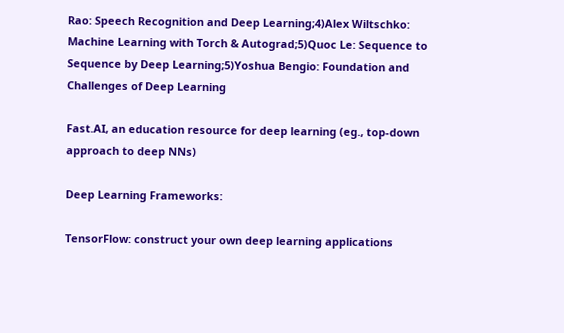Rao: Speech Recognition and Deep Learning;4)Alex Wiltschko: Machine Learning with Torch & Autograd;5)Quoc Le: Sequence to Sequence by Deep Learning;5)Yoshua Bengio: Foundation and Challenges of Deep Learning

Fast.AI, an education resource for deep learning (eg., top-down approach to deep NNs)

Deep Learning Frameworks:

TensorFlow: construct your own deep learning applications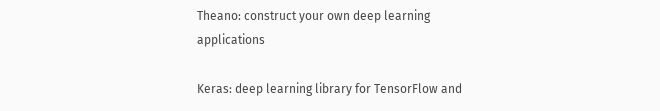Theano: construct your own deep learning applications

Keras: deep learning library for TensorFlow and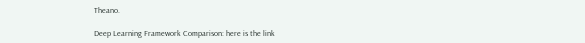Theano.

Deep Learning Framework Comparison: here is the link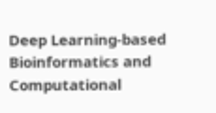Deep Learning-based Bioinformatics and Computational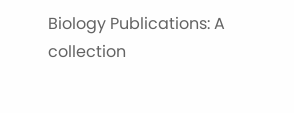Biology Publications: A collection